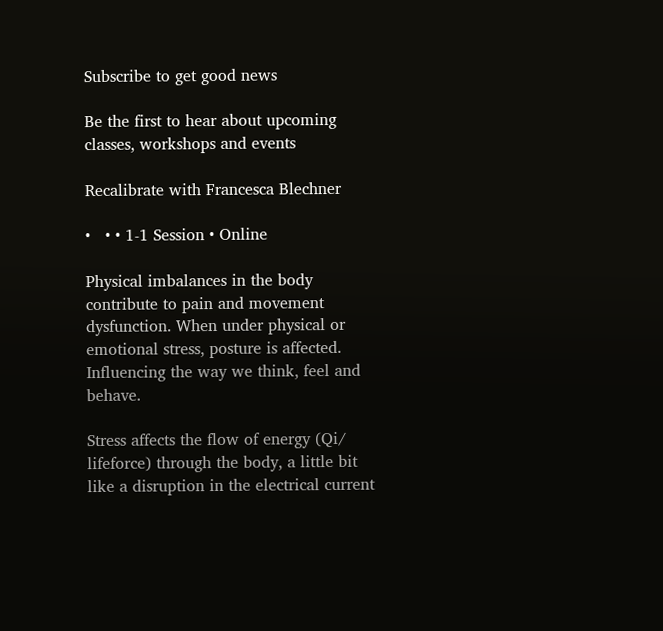Subscribe to get good news

Be the first to hear about upcoming classes, workshops and events

Recalibrate with Francesca Blechner

•   • • 1-1 Session • Online

Physical imbalances in the body contribute to pain and movement dysfunction. When under physical or emotional stress, posture is affected. Influencing the way we think, feel and behave.

Stress affects the flow of energy (Qi/ lifeforce) through the body, a little bit like a disruption in the electrical current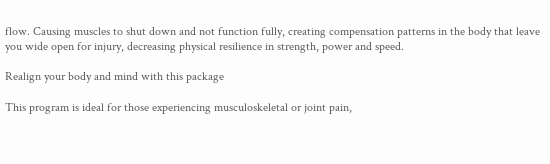flow. Causing muscles to shut down and not function fully, creating compensation patterns in the body that leave you wide open for injury, decreasing physical resilience in strength, power and speed.

Realign your body and mind with this package

This program is ideal for those experiencing musculoskeletal or joint pain,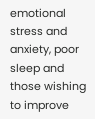emotional stress and anxiety, poor sleep and those wishing to improve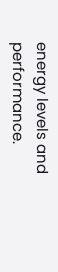energy levels and performance.